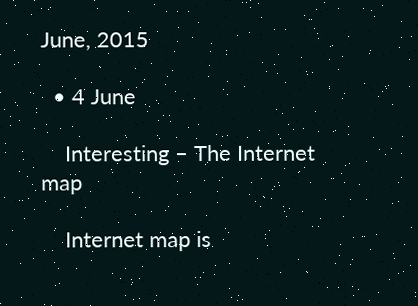June, 2015

  • 4 June

    Interesting – The Internet map

    Internet map is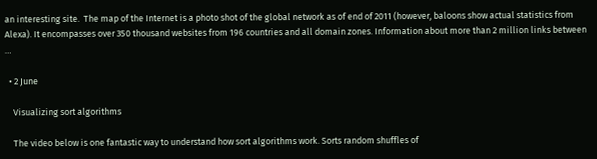an interesting site.  The map of the Internet is a photo shot of the global network as of end of 2011 (however, baloons show actual statistics from Alexa). It encompasses over 350 thousand websites from 196 countries and all domain zones. Information about more than 2 million links between …

  • 2 June

    Visualizing sort algorithms

    The video below is one fantastic way to understand how sort algorithms work. Sorts random shuffles of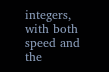integers, with both speed and the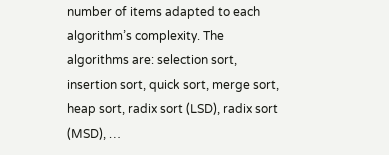number of items adapted to each algorithm’s complexity. The algorithms are: selection sort, insertion sort, quick sort, merge sort, heap sort, radix sort (LSD), radix sort (MSD), …